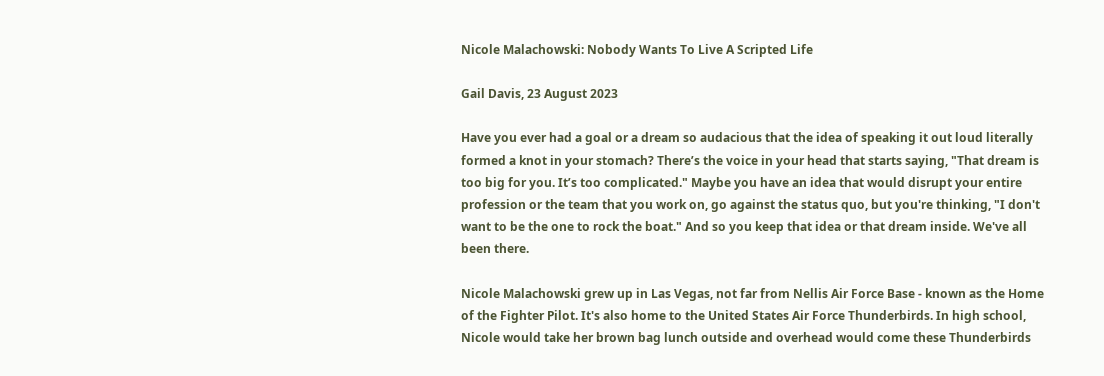Nicole Malachowski: Nobody Wants To Live A Scripted Life

Gail Davis, 23 August 2023

Have you ever had a goal or a dream so audacious that the idea of speaking it out loud literally formed a knot in your stomach? There’s the voice in your head that starts saying, "That dream is too big for you. It’s too complicated." Maybe you have an idea that would disrupt your entire profession or the team that you work on, go against the status quo, but you're thinking, "I don't want to be the one to rock the boat." And so you keep that idea or that dream inside. We've all been there.

Nicole Malachowski grew up in Las Vegas, not far from Nellis Air Force Base - known as the Home of the Fighter Pilot. It's also home to the United States Air Force Thunderbirds. In high school, Nicole would take her brown bag lunch outside and overhead would come these Thunderbirds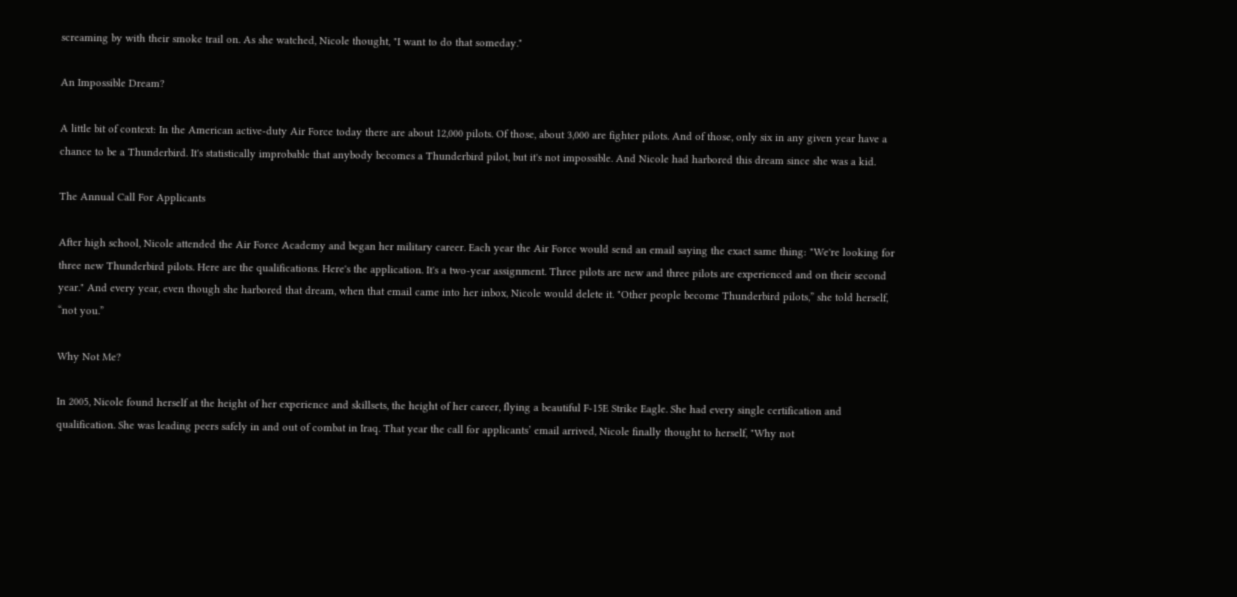screaming by with their smoke trail on. As she watched, Nicole thought, "I want to do that someday."

An Impossible Dream?

A little bit of context: In the American active-duty Air Force today there are about 12,000 pilots. Of those, about 3,000 are fighter pilots. And of those, only six in any given year have a chance to be a Thunderbird. It's statistically improbable that anybody becomes a Thunderbird pilot, but it's not impossible. And Nicole had harbored this dream since she was a kid.

The Annual Call For Applicants

After high school, Nicole attended the Air Force Academy and began her military career. Each year the Air Force would send an email saying the exact same thing: "We're looking for three new Thunderbird pilots. Here are the qualifications. Here's the application. It's a two-year assignment. Three pilots are new and three pilots are experienced and on their second year." And every year, even though she harbored that dream, when that email came into her inbox, Nicole would delete it. "Other people become Thunderbird pilots,” she told herself, “not you.”

Why Not Me?

In 2005, Nicole found herself at the height of her experience and skillsets, the height of her career, flying a beautiful F-15E Strike Eagle. She had every single certification and qualification. She was leading peers safely in and out of combat in Iraq. That year the call for applicants’ email arrived, Nicole finally thought to herself, "Why not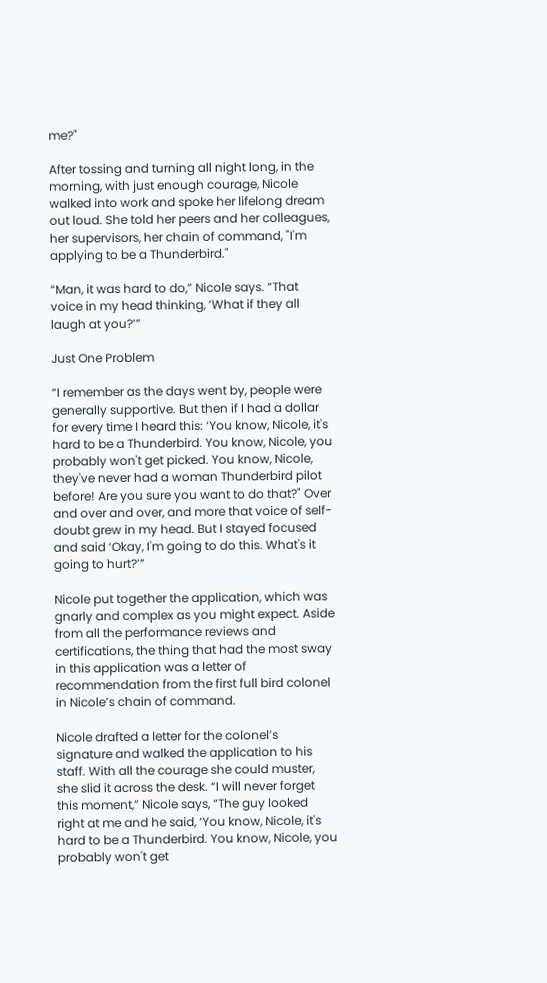me?"

After tossing and turning all night long, in the morning, with just enough courage, Nicole walked into work and spoke her lifelong dream out loud. She told her peers and her colleagues, her supervisors, her chain of command, "I'm applying to be a Thunderbird."

“Man, it was hard to do,” Nicole says. “That voice in my head thinking, ‘What if they all laugh at you?’”

Just One Problem

“I remember as the days went by, people were generally supportive. But then if I had a dollar for every time I heard this: ‘You know, Nicole, it's hard to be a Thunderbird. You know, Nicole, you probably won't get picked. You know, Nicole, they've never had a woman Thunderbird pilot before! Are you sure you want to do that?" Over and over and over, and more that voice of self-doubt grew in my head. But I stayed focused and said ‘Okay, I'm going to do this. What's it going to hurt?’”

Nicole put together the application, which was gnarly and complex as you might expect. Aside from all the performance reviews and certifications, the thing that had the most sway in this application was a letter of recommendation from the first full bird colonel in Nicole’s chain of command.

Nicole drafted a letter for the colonel’s signature and walked the application to his staff. With all the courage she could muster, she slid it across the desk. “I will never forget this moment,” Nicole says, “The guy looked right at me and he said, ‘You know, Nicole, it's hard to be a Thunderbird. You know, Nicole, you probably won't get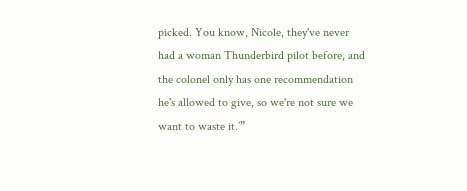picked. You know, Nicole, they've never had a woman Thunderbird pilot before, and the colonel only has one recommendation he's allowed to give, so we're not sure we want to waste it.’”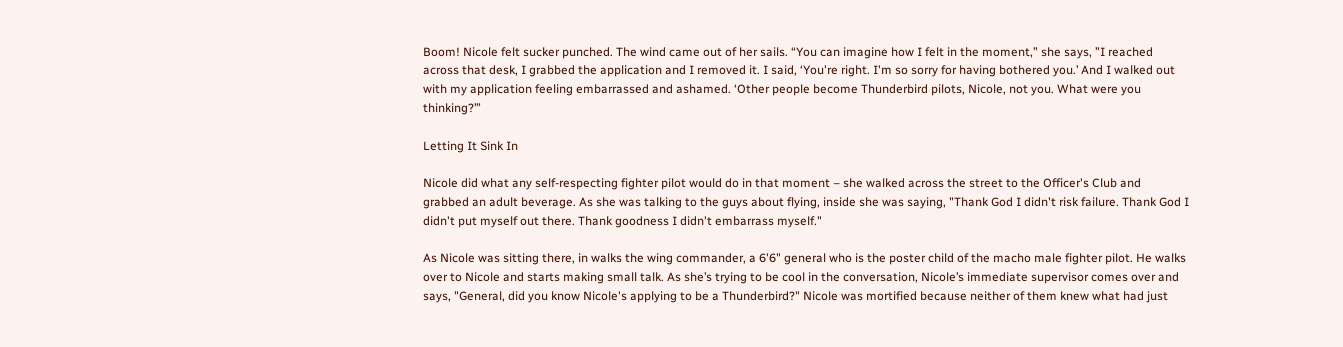Boom! Nicole felt sucker punched. The wind came out of her sails. “You can imagine how I felt in the moment,” she says, ”I reached across that desk, I grabbed the application and I removed it. I said, ‘You're right. I'm so sorry for having bothered you.’ And I walked out with my application feeling embarrassed and ashamed. ‘Other people become Thunderbird pilots, Nicole, not you. What were you thinking?’”

Letting It Sink In

Nicole did what any self-respecting fighter pilot would do in that moment – she walked across the street to the Officer's Club and grabbed an adult beverage. As she was talking to the guys about flying, inside she was saying, "Thank God I didn't risk failure. Thank God I didn't put myself out there. Thank goodness I didn't embarrass myself."

As Nicole was sitting there, in walks the wing commander, a 6'6" general who is the poster child of the macho male fighter pilot. He walks over to Nicole and starts making small talk. As she’s trying to be cool in the conversation, Nicole’s immediate supervisor comes over and says, "General, did you know Nicole's applying to be a Thunderbird?" Nicole was mortified because neither of them knew what had just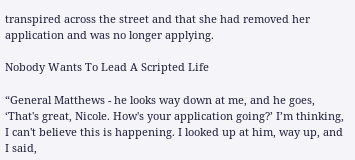transpired across the street and that she had removed her application and was no longer applying.

Nobody Wants To Lead A Scripted Life

“General Matthews - he looks way down at me, and he goes, ‘That's great, Nicole. How's your application going?’ I’m thinking, I can't believe this is happening. I looked up at him, way up, and I said,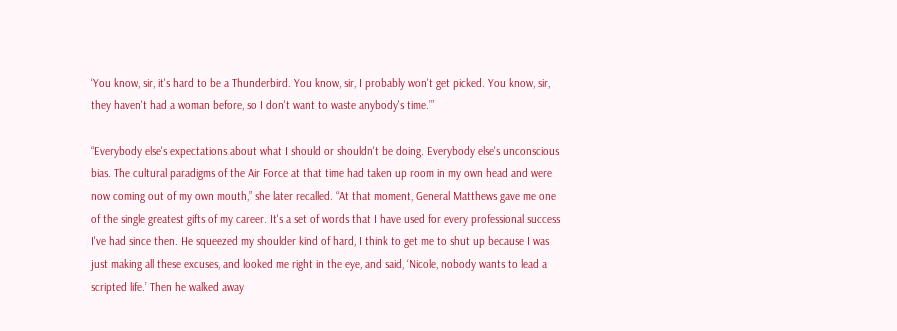‘You know, sir, it's hard to be a Thunderbird. You know, sir, I probably won't get picked. You know, sir, they haven't had a woman before, so I don't want to waste anybody's time.’”

“Everybody else's expectations about what I should or shouldn't be doing. Everybody else's unconscious bias. The cultural paradigms of the Air Force at that time had taken up room in my own head and were now coming out of my own mouth,” she later recalled. “At that moment, General Matthews gave me one of the single greatest gifts of my career. It's a set of words that I have used for every professional success I've had since then. He squeezed my shoulder kind of hard, I think to get me to shut up because I was just making all these excuses, and looked me right in the eye, and said, ‘Nicole, nobody wants to lead a scripted life.’ Then he walked away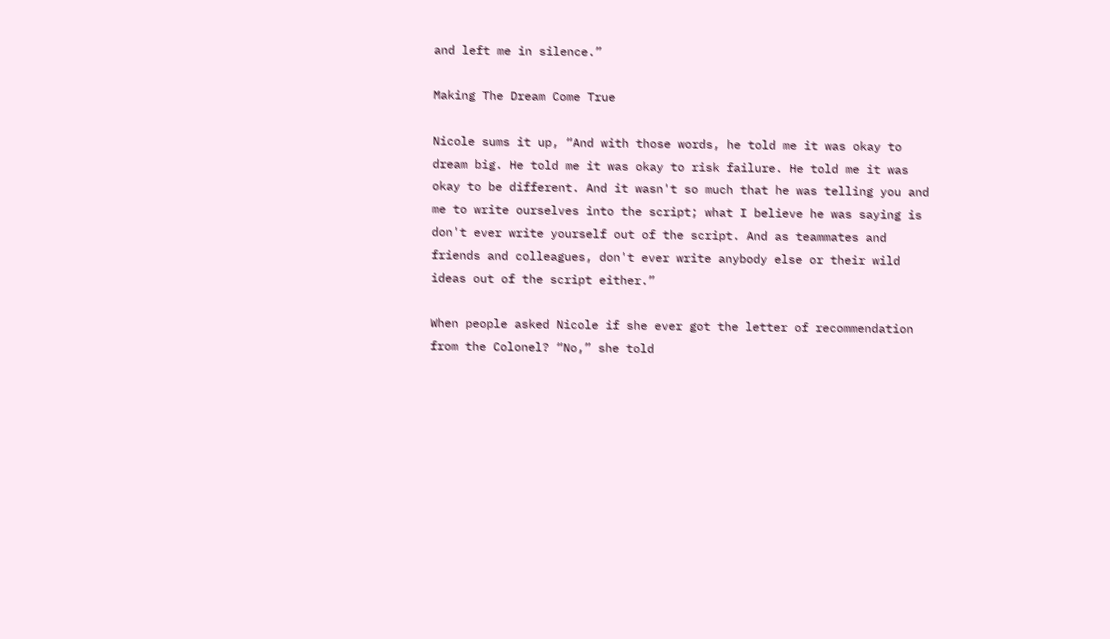and left me in silence.”

Making The Dream Come True

Nicole sums it up, “And with those words, he told me it was okay to dream big. He told me it was okay to risk failure. He told me it was okay to be different. And it wasn't so much that he was telling you and me to write ourselves into the script; what I believe he was saying is don't ever write yourself out of the script. And as teammates and friends and colleagues, don't ever write anybody else or their wild ideas out of the script either.”

When people asked Nicole if she ever got the letter of recommendation from the Colonel? “No,” she told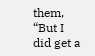them, “But I did get a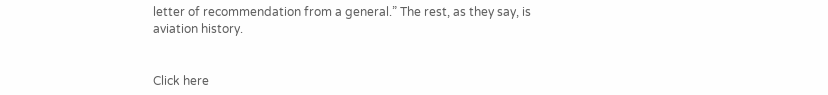letter of recommendation from a general.” The rest, as they say, is aviation history.


Click here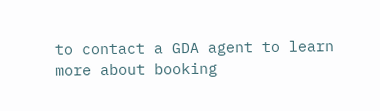to contact a GDA agent to learn more about booking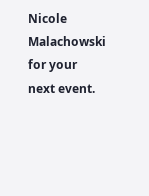Nicole Malachowski for your next event.